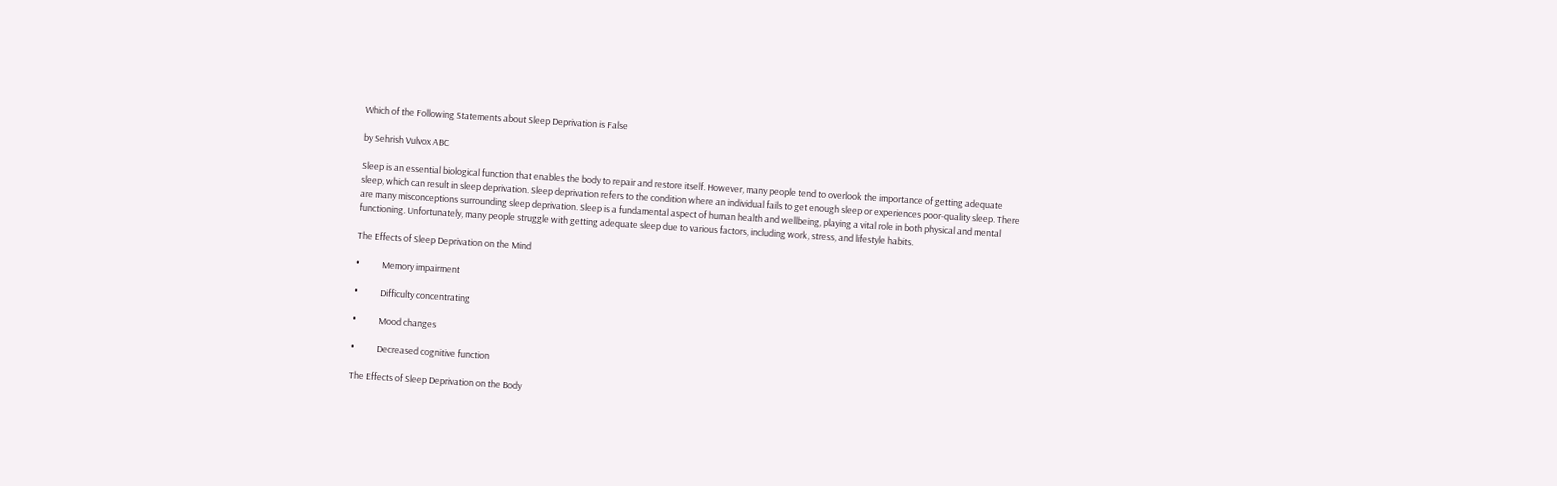Which of the Following Statements about Sleep Deprivation is False

by Sehrish Vulvox ABC

Sleep is an essential biological function that enables the body to repair and restore itself. However, many people tend to overlook the importance of getting adequate sleep, which can result in sleep deprivation. Sleep deprivation refers to the condition where an individual fails to get enough sleep or experiences poor-quality sleep. There are many misconceptions surrounding sleep deprivation. Sleep is a fundamental aspect of human health and wellbeing, playing a vital role in both physical and mental functioning. Unfortunately, many people struggle with getting adequate sleep due to various factors, including work, stress, and lifestyle habits.

The Effects of Sleep Deprivation on the Mind

•           Memory impairment

•           Difficulty concentrating

•           Mood changes

•           Decreased cognitive function

The Effects of Sleep Deprivation on the Body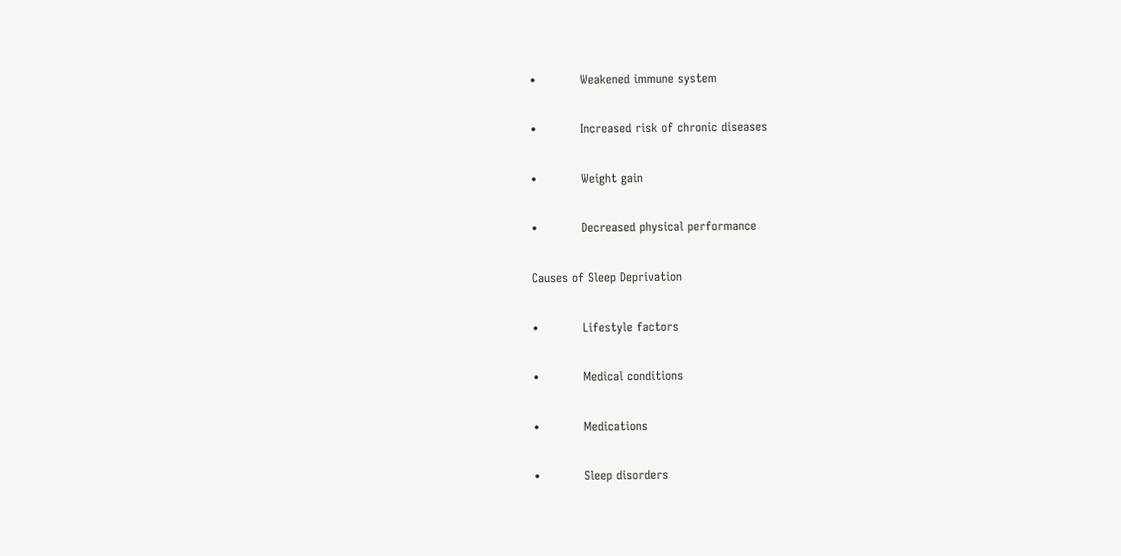•           Weakened immune system

•           Increased risk of chronic diseases

•           Weight gain

•           Decreased physical performance

Causes of Sleep Deprivation

•           Lifestyle factors

•           Medical conditions

•           Medications

•           Sleep disorders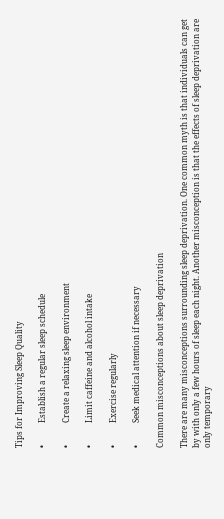Tips for Improving Sleep Quality

•           Establish a regular sleep schedule

•           Create a relaxing sleep environment

•           Limit caffeine and alcohol intake

•           Exercise regularly

•           Seek medical attention if necessary

Common misconceptions about sleep deprivation

There are many misconceptions surrounding sleep deprivation. One common myth is that individuals can get by with only a few hours of sleep each night. Another misconception is that the effects of sleep deprivation are only temporary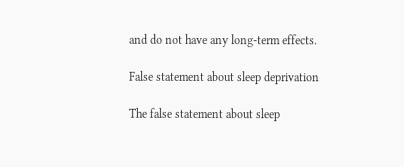and do not have any long-term effects.

False statement about sleep deprivation

The false statement about sleep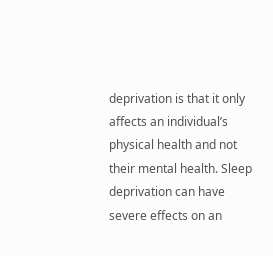deprivation is that it only affects an individual’s physical health and not their mental health. Sleep deprivation can have severe effects on an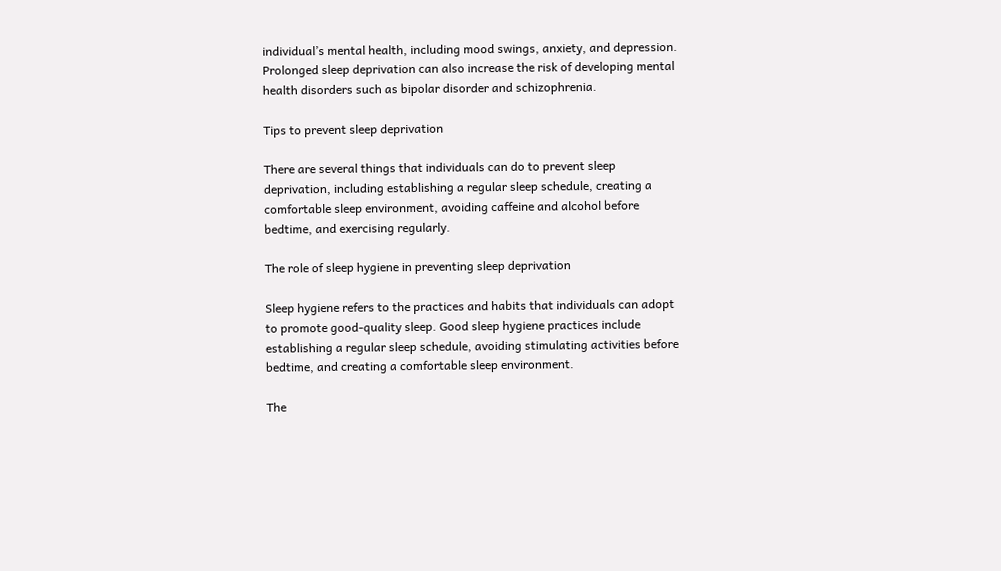individual’s mental health, including mood swings, anxiety, and depression. Prolonged sleep deprivation can also increase the risk of developing mental health disorders such as bipolar disorder and schizophrenia.

Tips to prevent sleep deprivation

There are several things that individuals can do to prevent sleep deprivation, including establishing a regular sleep schedule, creating a comfortable sleep environment, avoiding caffeine and alcohol before bedtime, and exercising regularly.

The role of sleep hygiene in preventing sleep deprivation

Sleep hygiene refers to the practices and habits that individuals can adopt to promote good-quality sleep. Good sleep hygiene practices include establishing a regular sleep schedule, avoiding stimulating activities before bedtime, and creating a comfortable sleep environment.

The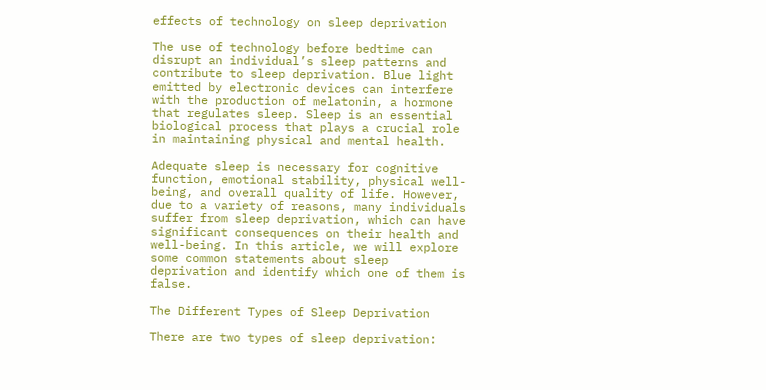effects of technology on sleep deprivation

The use of technology before bedtime can disrupt an individual’s sleep patterns and contribute to sleep deprivation. Blue light emitted by electronic devices can interfere with the production of melatonin, a hormone that regulates sleep. Sleep is an essential biological process that plays a crucial role in maintaining physical and mental health.

Adequate sleep is necessary for cognitive function, emotional stability, physical well-being, and overall quality of life. However, due to a variety of reasons, many individuals suffer from sleep deprivation, which can have significant consequences on their health and well-being. In this article, we will explore some common statements about sleep deprivation and identify which one of them is false.

The Different Types of Sleep Deprivation

There are two types of sleep deprivation: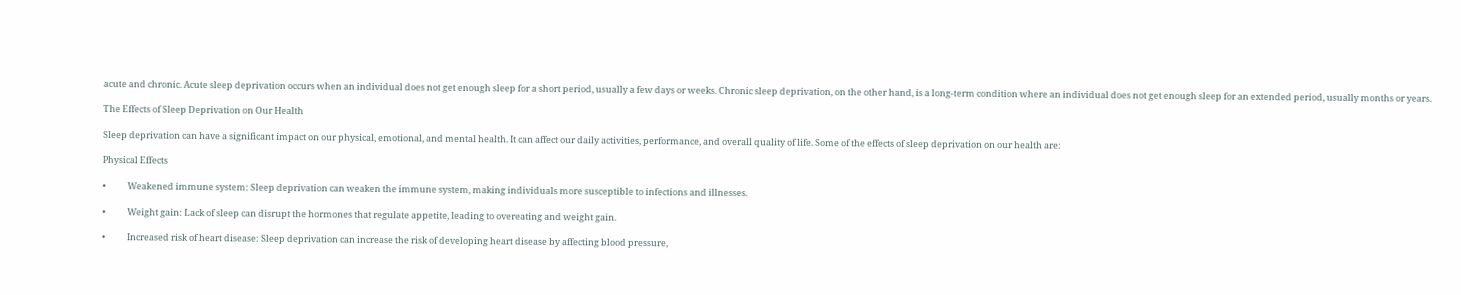acute and chronic. Acute sleep deprivation occurs when an individual does not get enough sleep for a short period, usually a few days or weeks. Chronic sleep deprivation, on the other hand, is a long-term condition where an individual does not get enough sleep for an extended period, usually months or years.

The Effects of Sleep Deprivation on Our Health

Sleep deprivation can have a significant impact on our physical, emotional, and mental health. It can affect our daily activities, performance, and overall quality of life. Some of the effects of sleep deprivation on our health are:

Physical Effects

•           Weakened immune system: Sleep deprivation can weaken the immune system, making individuals more susceptible to infections and illnesses.

•           Weight gain: Lack of sleep can disrupt the hormones that regulate appetite, leading to overeating and weight gain.

•           Increased risk of heart disease: Sleep deprivation can increase the risk of developing heart disease by affecting blood pressure,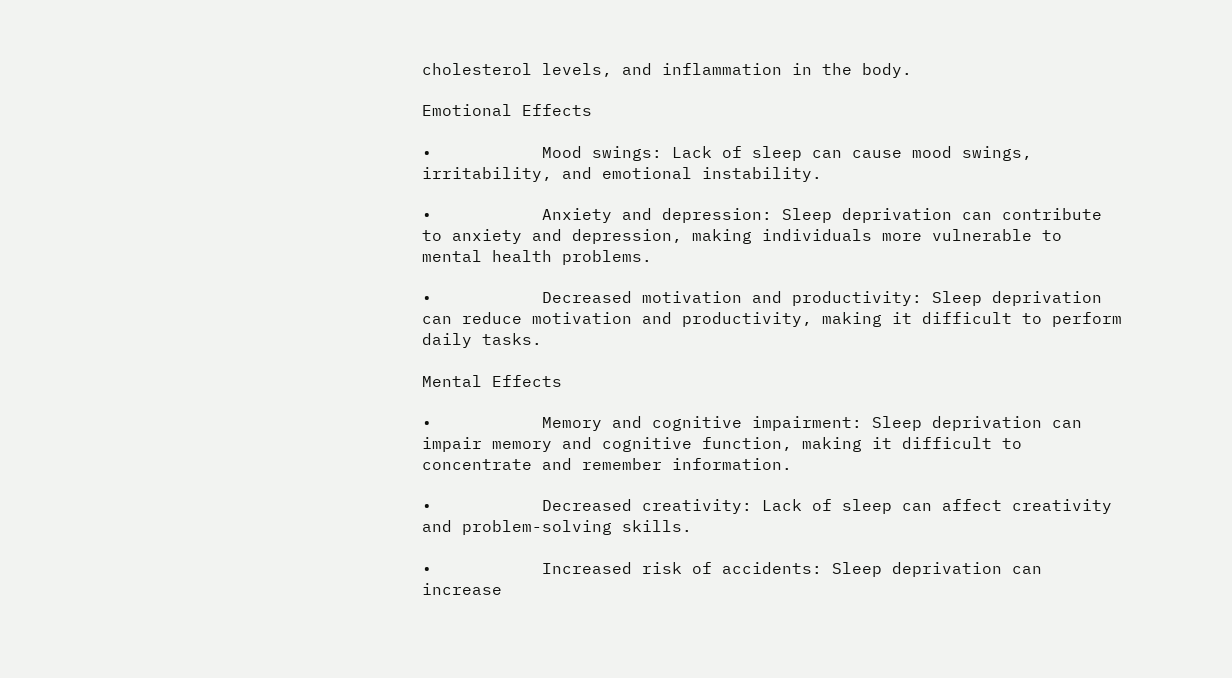cholesterol levels, and inflammation in the body.

Emotional Effects

•           Mood swings: Lack of sleep can cause mood swings, irritability, and emotional instability.

•           Anxiety and depression: Sleep deprivation can contribute to anxiety and depression, making individuals more vulnerable to mental health problems.

•           Decreased motivation and productivity: Sleep deprivation can reduce motivation and productivity, making it difficult to perform daily tasks.

Mental Effects

•           Memory and cognitive impairment: Sleep deprivation can impair memory and cognitive function, making it difficult to concentrate and remember information.

•           Decreased creativity: Lack of sleep can affect creativity and problem-solving skills.

•           Increased risk of accidents: Sleep deprivation can increase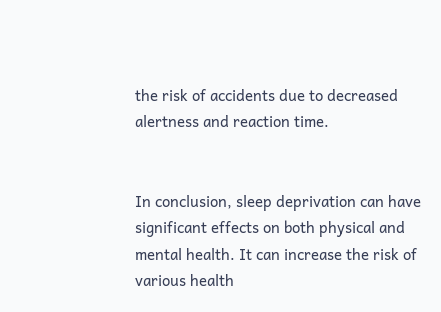the risk of accidents due to decreased alertness and reaction time.


In conclusion, sleep deprivation can have significant effects on both physical and mental health. It can increase the risk of various health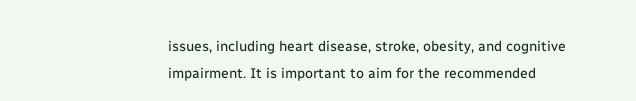issues, including heart disease, stroke, obesity, and cognitive impairment. It is important to aim for the recommended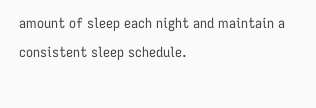amount of sleep each night and maintain a consistent sleep schedule.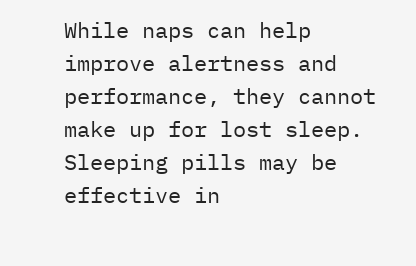While naps can help improve alertness and performance, they cannot make up for lost sleep. Sleeping pills may be effective in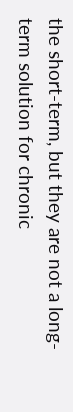the short-term, but they are not a long-term solution for chronic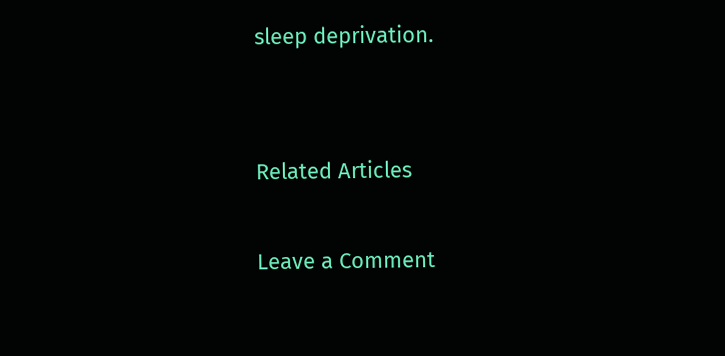sleep deprivation.


Related Articles

Leave a Comment